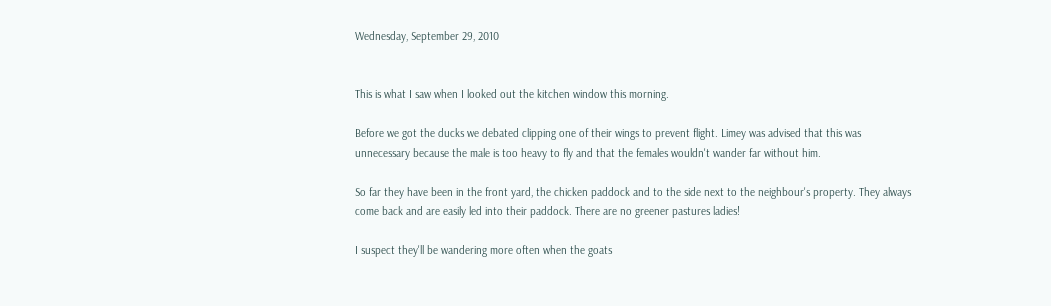Wednesday, September 29, 2010


This is what I saw when I looked out the kitchen window this morning.

Before we got the ducks we debated clipping one of their wings to prevent flight. Limey was advised that this was unnecessary because the male is too heavy to fly and that the females wouldn't wander far without him.

So far they have been in the front yard, the chicken paddock and to the side next to the neighbour's property. They always come back and are easily led into their paddock. There are no greener pastures ladies!

I suspect they'll be wandering more often when the goats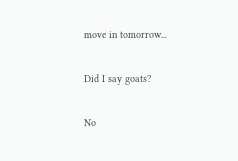move in tomorrow...

Did I say goats?

No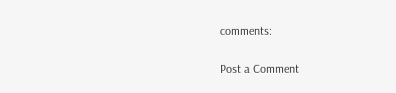comments:

Post a Comment